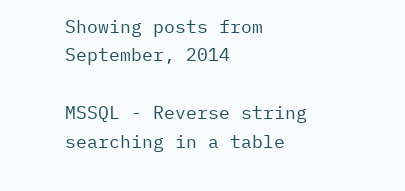Showing posts from September, 2014

MSSQL - Reverse string searching in a table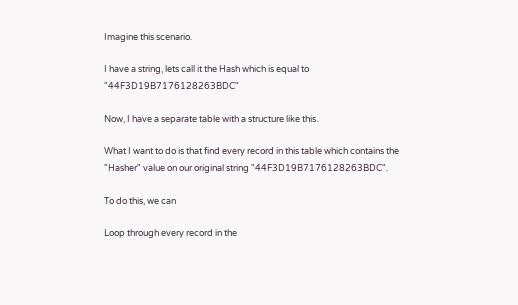Imagine this scenario.

I have a string, lets call it the Hash which is equal to "44F3D19B7176128263BDC"

Now, I have a separate table with a structure like this.

What I want to do is that find every record in this table which contains the "Hasher" value on our original string "44F3D19B7176128263BDC".

To do this, we can

Loop through every record in the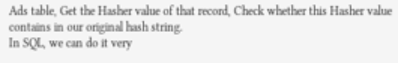Ads table, Get the Hasher value of that record, Check whether this Hasher value contains in our original hash string.
In SQL, we can do it very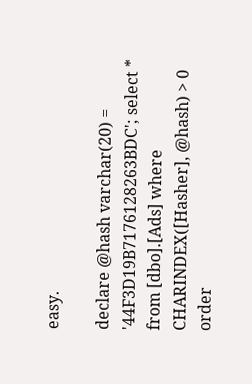easy.

declare @hash varchar(20) = '44F3D19B7176128263BDC'; select * from [dbo].[Ads] where CHARINDEX([Hasher], @hash) > 0 order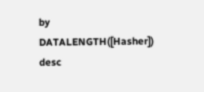by DATALENGTH([Hasher]) desc